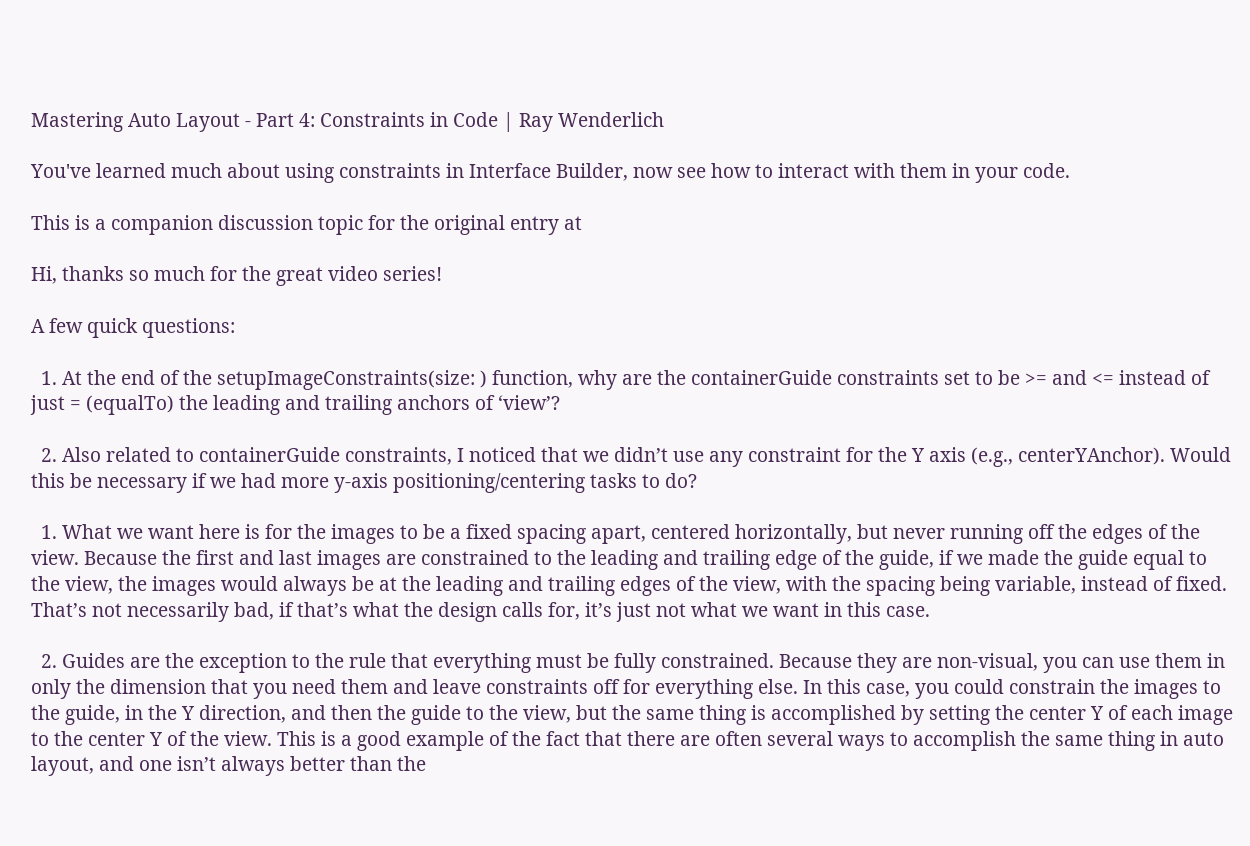Mastering Auto Layout - Part 4: Constraints in Code | Ray Wenderlich

You've learned much about using constraints in Interface Builder, now see how to interact with them in your code.

This is a companion discussion topic for the original entry at

Hi, thanks so much for the great video series!

A few quick questions:

  1. At the end of the setupImageConstraints(size: ) function, why are the containerGuide constraints set to be >= and <= instead of just = (equalTo) the leading and trailing anchors of ‘view’?

  2. Also related to containerGuide constraints, I noticed that we didn’t use any constraint for the Y axis (e.g., centerYAnchor). Would this be necessary if we had more y-axis positioning/centering tasks to do?

  1. What we want here is for the images to be a fixed spacing apart, centered horizontally, but never running off the edges of the view. Because the first and last images are constrained to the leading and trailing edge of the guide, if we made the guide equal to the view, the images would always be at the leading and trailing edges of the view, with the spacing being variable, instead of fixed. That’s not necessarily bad, if that’s what the design calls for, it’s just not what we want in this case.

  2. Guides are the exception to the rule that everything must be fully constrained. Because they are non-visual, you can use them in only the dimension that you need them and leave constraints off for everything else. In this case, you could constrain the images to the guide, in the Y direction, and then the guide to the view, but the same thing is accomplished by setting the center Y of each image to the center Y of the view. This is a good example of the fact that there are often several ways to accomplish the same thing in auto layout, and one isn’t always better than the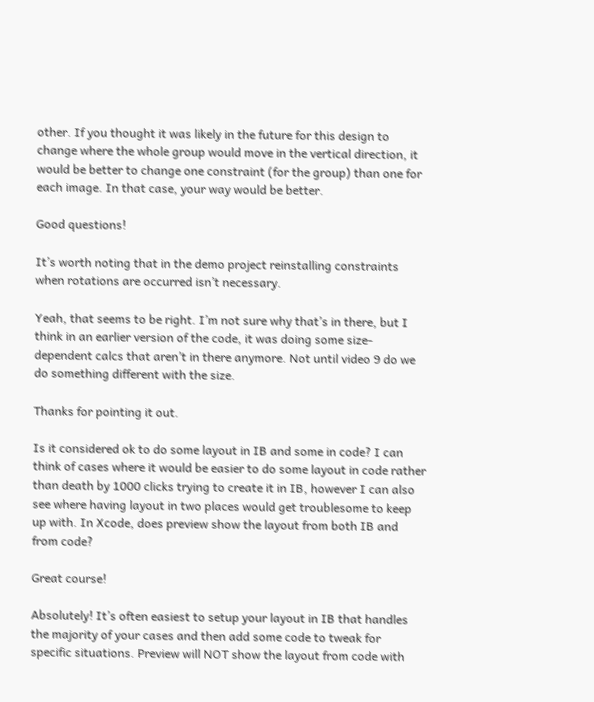other. If you thought it was likely in the future for this design to change where the whole group would move in the vertical direction, it would be better to change one constraint (for the group) than one for each image. In that case, your way would be better.

Good questions!

It’s worth noting that in the demo project reinstalling constraints when rotations are occurred isn’t necessary.

Yeah, that seems to be right. I’m not sure why that’s in there, but I think in an earlier version of the code, it was doing some size-dependent calcs that aren’t in there anymore. Not until video 9 do we do something different with the size.

Thanks for pointing it out.

Is it considered ok to do some layout in IB and some in code? I can think of cases where it would be easier to do some layout in code rather than death by 1000 clicks trying to create it in IB, however I can also see where having layout in two places would get troublesome to keep up with. In Xcode, does preview show the layout from both IB and from code?

Great course!

Absolutely! It’s often easiest to setup your layout in IB that handles the majority of your cases and then add some code to tweak for specific situations. Preview will NOT show the layout from code with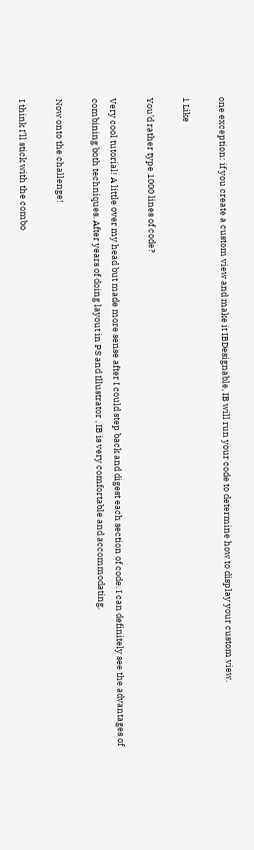one exception: if you create a custom view and make it IBDesignable, IB will run your code to determine how to display your custom view.

1 Like

You’d rather type 1000 lines of code?

Very cool tutorial! A little over my head but made more sense after I could step back and digest each section of code. I can definitely see the advantages of combining both techniques. After years of doing layout in PS and Illustrator , IB is very comfortable and accommodating.

Now onto the challenge!

I think I’ll stick with the combo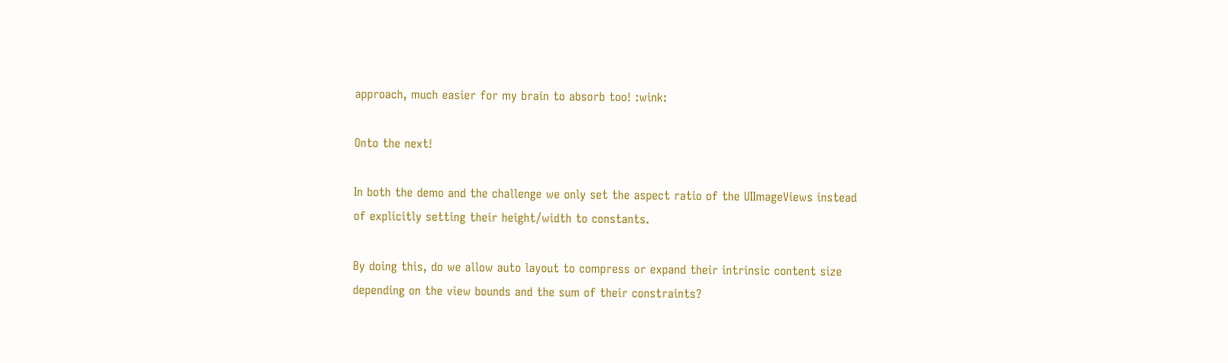approach, much easier for my brain to absorb too! :wink:

Onto the next!

In both the demo and the challenge we only set the aspect ratio of the UIImageViews instead of explicitly setting their height/width to constants.

By doing this, do we allow auto layout to compress or expand their intrinsic content size depending on the view bounds and the sum of their constraints?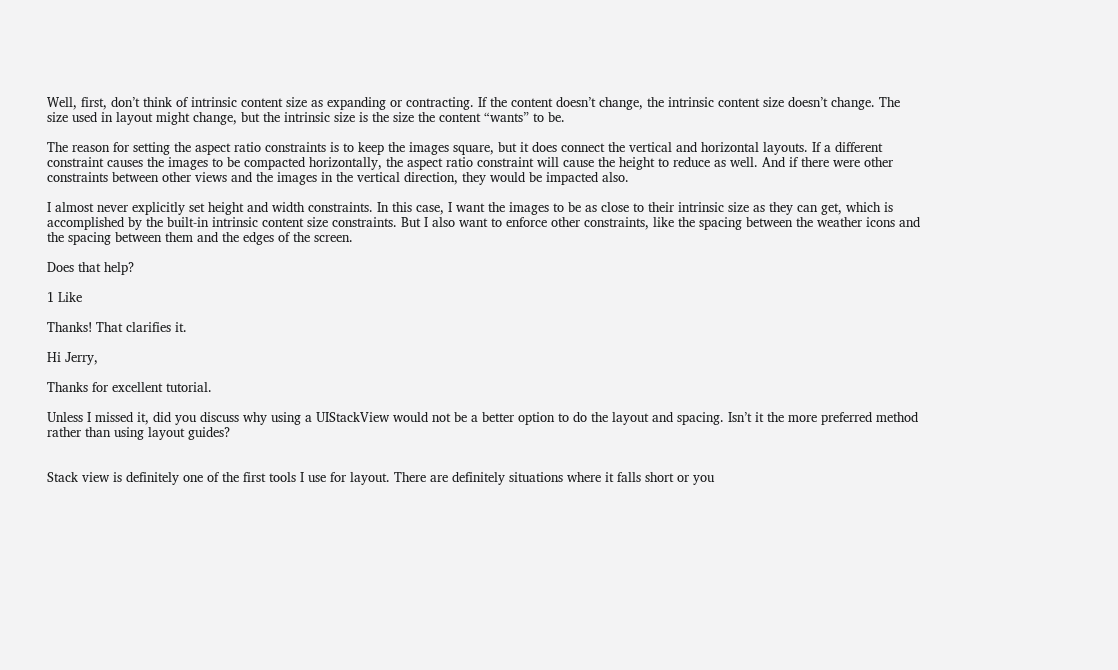Well, first, don’t think of intrinsic content size as expanding or contracting. If the content doesn’t change, the intrinsic content size doesn’t change. The size used in layout might change, but the intrinsic size is the size the content “wants” to be.

The reason for setting the aspect ratio constraints is to keep the images square, but it does connect the vertical and horizontal layouts. If a different constraint causes the images to be compacted horizontally, the aspect ratio constraint will cause the height to reduce as well. And if there were other constraints between other views and the images in the vertical direction, they would be impacted also.

I almost never explicitly set height and width constraints. In this case, I want the images to be as close to their intrinsic size as they can get, which is accomplished by the built-in intrinsic content size constraints. But I also want to enforce other constraints, like the spacing between the weather icons and the spacing between them and the edges of the screen.

Does that help?

1 Like

Thanks! That clarifies it.

Hi Jerry,

Thanks for excellent tutorial.

Unless I missed it, did you discuss why using a UIStackView would not be a better option to do the layout and spacing. Isn’t it the more preferred method rather than using layout guides?


Stack view is definitely one of the first tools I use for layout. There are definitely situations where it falls short or you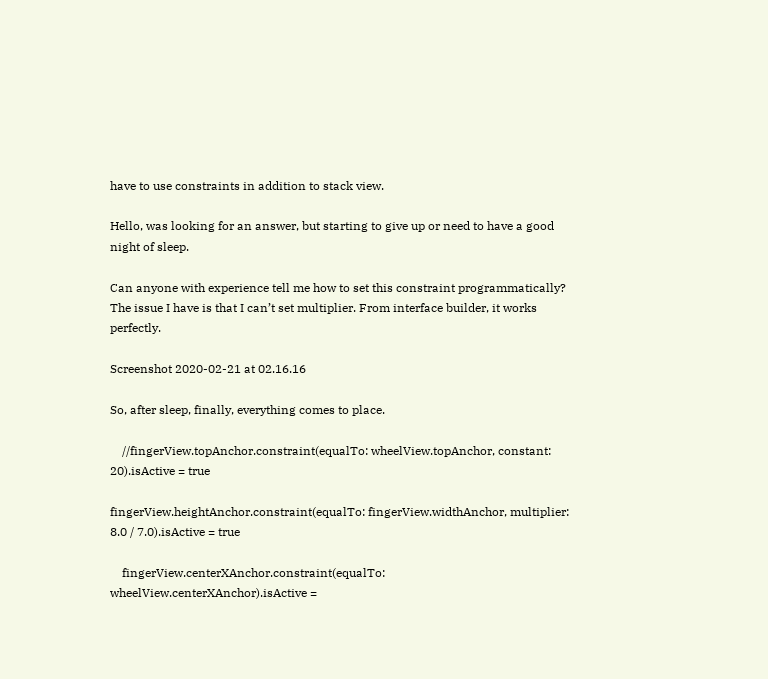have to use constraints in addition to stack view.

Hello, was looking for an answer, but starting to give up or need to have a good night of sleep.

Can anyone with experience tell me how to set this constraint programmatically? The issue I have is that I can’t set multiplier. From interface builder, it works perfectly.

Screenshot 2020-02-21 at 02.16.16

So, after sleep, finally, everything comes to place.

    //fingerView.topAnchor.constraint(equalTo: wheelView.topAnchor, constant: 20).isActive = true

fingerView.heightAnchor.constraint(equalTo: fingerView.widthAnchor, multiplier: 8.0 / 7.0).isActive = true

    fingerView.centerXAnchor.constraint(equalTo: wheelView.centerXAnchor).isActive =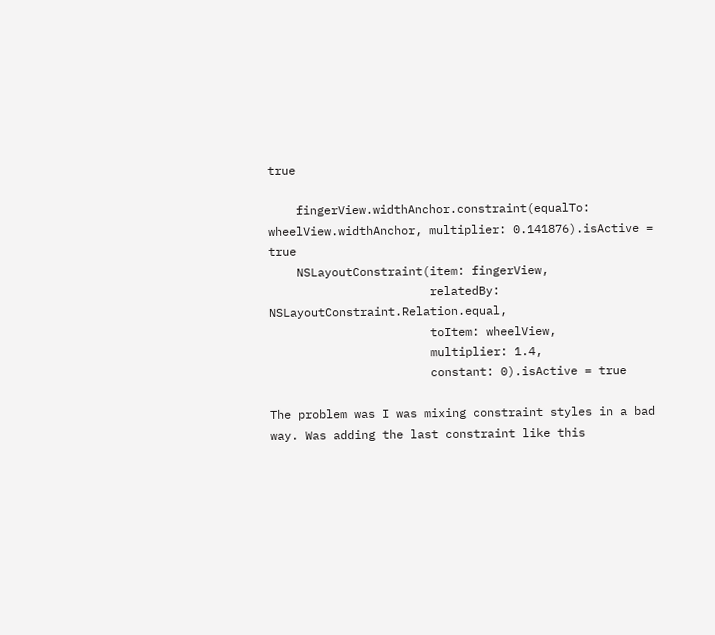true

    fingerView.widthAnchor.constraint(equalTo: wheelView.widthAnchor, multiplier: 0.141876).isActive = true
    NSLayoutConstraint(item: fingerView,
                       relatedBy: NSLayoutConstraint.Relation.equal,
                       toItem: wheelView,
                       multiplier: 1.4,
                       constant: 0).isActive = true

The problem was I was mixing constraint styles in a bad way. Was adding the last constraint like this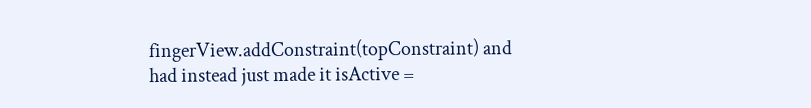fingerView.addConstraint(topConstraint) and had instead just made it isActive =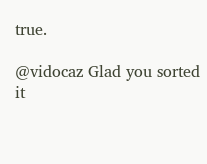true.

@vidocaz Glad you sorted it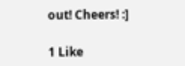out! Cheers! :]

1 Like